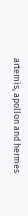artemis, apollon and hermes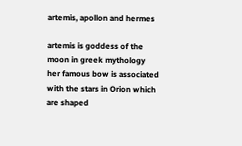artemis, apollon and hermes

artemis is goddess of the moon in greek mythology
her famous bow is associated with the stars in Orion which are shaped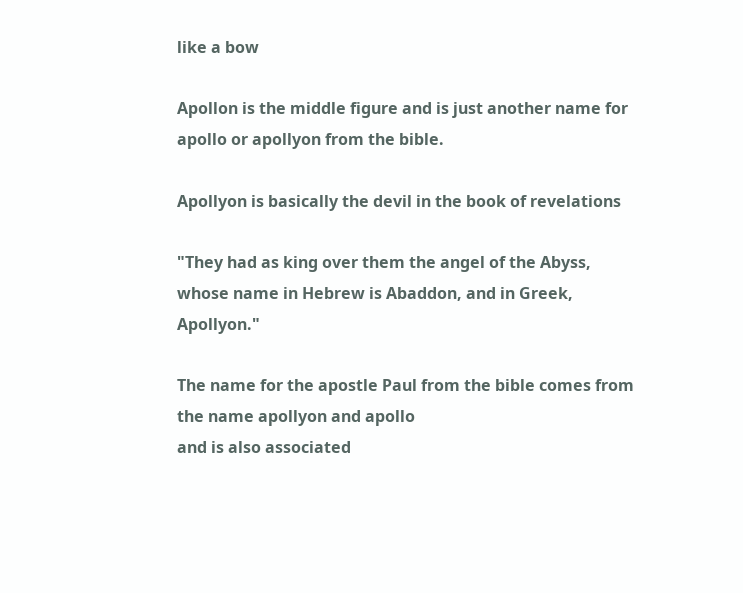like a bow

Apollon is the middle figure and is just another name for apollo or apollyon from the bible.

Apollyon is basically the devil in the book of revelations

"They had as king over them the angel of the Abyss, whose name in Hebrew is Abaddon, and in Greek, Apollyon."

The name for the apostle Paul from the bible comes from the name apollyon and apollo
and is also associated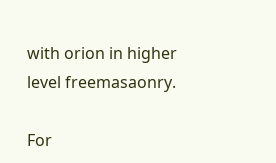with orion in higher level freemasaonry.

For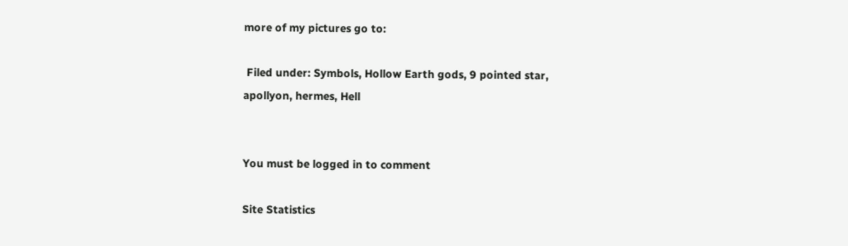more of my pictures go to:

 Filed under: Symbols, Hollow Earth gods, 9 pointed star, apollyon, hermes, Hell


You must be logged in to comment

Site Statistics